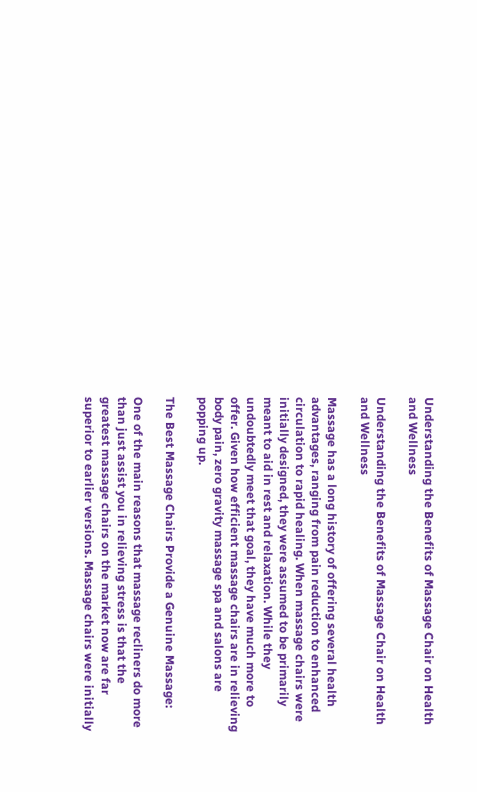Understanding the Benefits of Massage Chair on Health and Wellness

Understanding the Benefits of Massage Chair on Health and Wellness

Massage has a long history of offering several health advantages, ranging from pain reduction to enhanced circulation to rapid healing. When massage chairs were initially designed, they were assumed to be primarily meant to aid in rest and relaxation. While they undoubtedly meet that goal, they have much more to offer. Given how efficient massage chairs are in relieving body pain, zero gravity massage spa and salons are popping up.

The Best Massage Chairs Provide a Genuine Massage:

One of the main reasons that massage recliners do more than just assist you in relieving stress is that the greatest massage chairs on the market now are far superior to earlier versions. Massage chairs were initially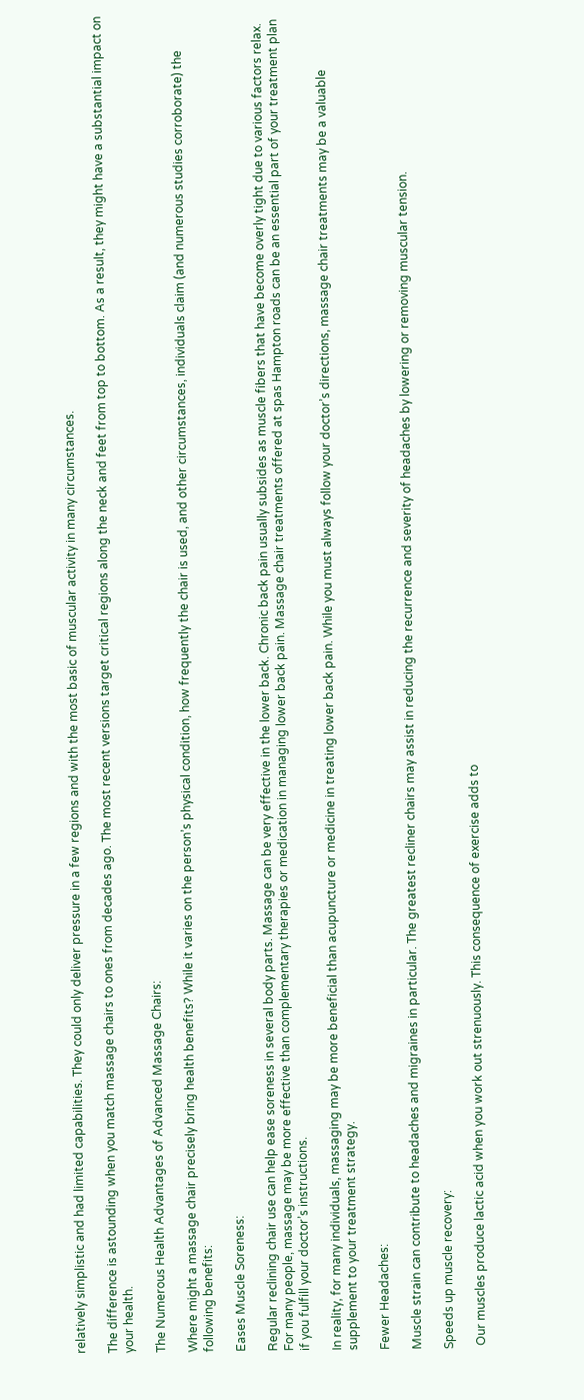relatively simplistic and had limited capabilities. They could only deliver pressure in a few regions and with the most basic of muscular activity in many circumstances.

The difference is astounding when you match massage chairs to ones from decades ago. The most recent versions target critical regions along the neck and feet from top to bottom. As a result, they might have a substantial impact on your health.

The Numerous Health Advantages of Advanced Massage Chairs:

Where might a massage chair precisely bring health benefits? While it varies on the person’s physical condition, how frequently the chair is used, and other circumstances, individuals claim (and numerous studies corroborate) the following benefits:

Eases Muscle Soreness:

Regular reclining chair use can help ease soreness in several body parts. Massage can be very effective in the lower back. Chronic back pain usually subsides as muscle fibers that have become overly tight due to various factors relax. For many people, massage may be more effective than complementary therapies or medication in managing lower back pain. Massage chair treatments offered at spas Hampton roads can be an essential part of your treatment plan if you fulfill your doctor’s instructions.

In reality, for many individuals, massaging may be more beneficial than acupuncture or medicine in treating lower back pain. While you must always follow your doctor’s directions, massage chair treatments may be a valuable supplement to your treatment strategy.

Fewer Headaches:

Muscle strain can contribute to headaches and migraines in particular. The greatest recliner chairs may assist in reducing the recurrence and severity of headaches by lowering or removing muscular tension.

Speeds up muscle recovery:

 Our muscles produce lactic acid when you work out strenuously. This consequence of exercise adds to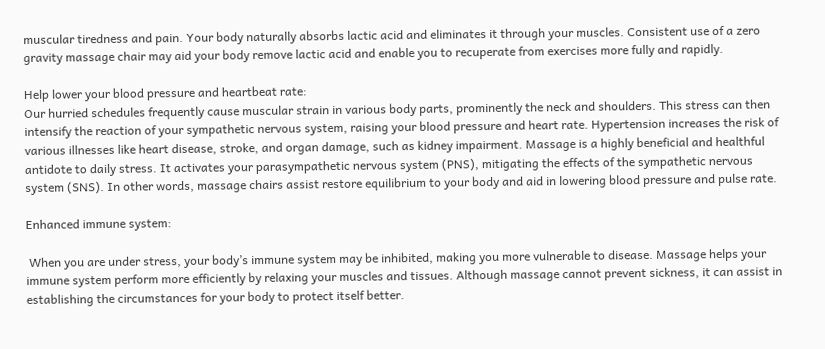muscular tiredness and pain. Your body naturally absorbs lactic acid and eliminates it through your muscles. Consistent use of a zero gravity massage chair may aid your body remove lactic acid and enable you to recuperate from exercises more fully and rapidly.

Help lower your blood pressure and heartbeat rate:
Our hurried schedules frequently cause muscular strain in various body parts, prominently the neck and shoulders. This stress can then intensify the reaction of your sympathetic nervous system, raising your blood pressure and heart rate. Hypertension increases the risk of various illnesses like heart disease, stroke, and organ damage, such as kidney impairment. Massage is a highly beneficial and healthful antidote to daily stress. It activates your parasympathetic nervous system (PNS), mitigating the effects of the sympathetic nervous system (SNS). In other words, massage chairs assist restore equilibrium to your body and aid in lowering blood pressure and pulse rate.

Enhanced immune system:

 When you are under stress, your body’s immune system may be inhibited, making you more vulnerable to disease. Massage helps your immune system perform more efficiently by relaxing your muscles and tissues. Although massage cannot prevent sickness, it can assist in establishing the circumstances for your body to protect itself better.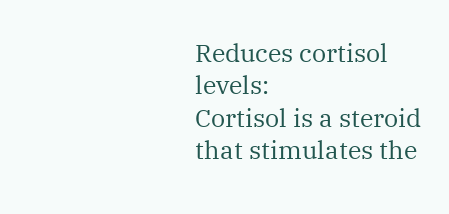Reduces cortisol levels:
Cortisol is a steroid that stimulates the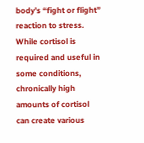body’s “fight or flight” reaction to stress. While cortisol is required and useful in some conditions, chronically high amounts of cortisol can create various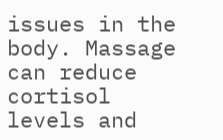issues in the body. Massage can reduce cortisol levels and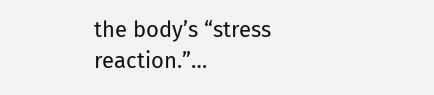the body’s “stress reaction.”…